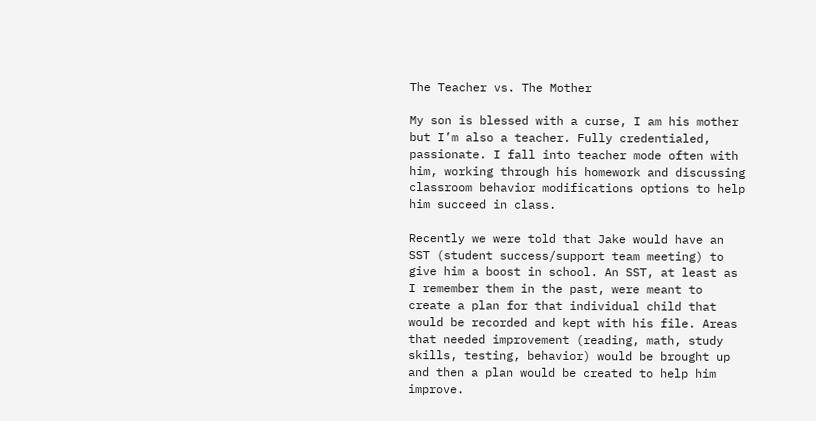The Teacher vs. The Mother

My son is blessed with a curse, I am his mother but I’m also a teacher. Fully credentialed, passionate. I fall into teacher mode often with him, working through his homework and discussing classroom behavior modifications options to help him succeed in class.

Recently we were told that Jake would have an SST (student success/support team meeting) to give him a boost in school. An SST, at least as I remember them in the past, were meant to create a plan for that individual child that would be recorded and kept with his file. Areas that needed improvement (reading, math, study skills, testing, behavior) would be brought up and then a plan would be created to help him improve.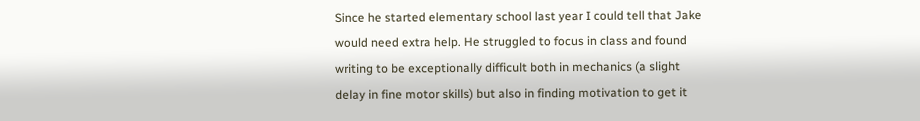Since he started elementary school last year I could tell that Jake would need extra help. He struggled to focus in class and found writing to be exceptionally difficult both in mechanics (a slight delay in fine motor skills) but also in finding motivation to get it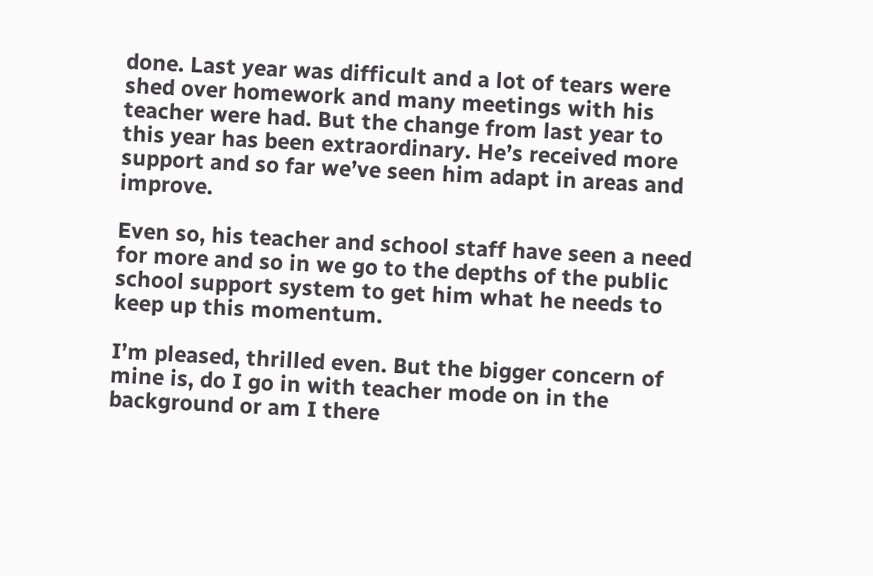done. Last year was difficult and a lot of tears were shed over homework and many meetings with his teacher were had. But the change from last year to this year has been extraordinary. He’s received more support and so far we’ve seen him adapt in areas and improve.

Even so, his teacher and school staff have seen a need for more and so in we go to the depths of the public school support system to get him what he needs to keep up this momentum.

I’m pleased, thrilled even. But the bigger concern of mine is, do I go in with teacher mode on in the background or am I there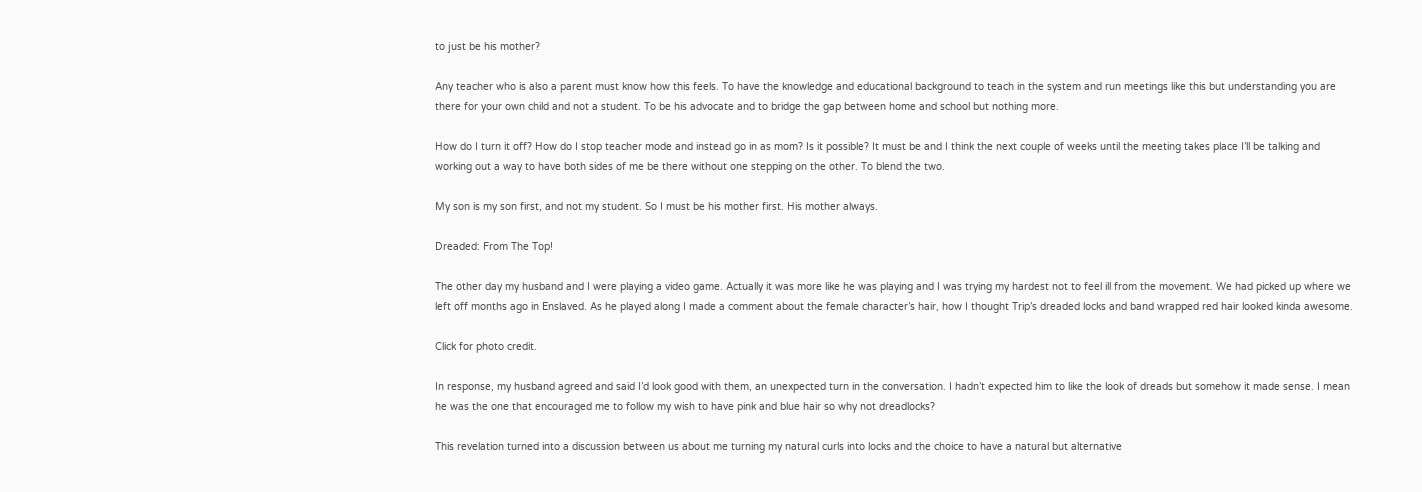to just be his mother?

Any teacher who is also a parent must know how this feels. To have the knowledge and educational background to teach in the system and run meetings like this but understanding you are there for your own child and not a student. To be his advocate and to bridge the gap between home and school but nothing more.

How do I turn it off? How do I stop teacher mode and instead go in as mom? Is it possible? It must be and I think the next couple of weeks until the meeting takes place I’ll be talking and working out a way to have both sides of me be there without one stepping on the other. To blend the two.

My son is my son first, and not my student. So I must be his mother first. His mother always.

Dreaded: From The Top!

The other day my husband and I were playing a video game. Actually it was more like he was playing and I was trying my hardest not to feel ill from the movement. We had picked up where we left off months ago in Enslaved. As he played along I made a comment about the female character’s hair, how I thought Trip’s dreaded locks and band wrapped red hair looked kinda awesome.

Click for photo credit.

In response, my husband agreed and said I’d look good with them, an unexpected turn in the conversation. I hadn’t expected him to like the look of dreads but somehow it made sense. I mean he was the one that encouraged me to follow my wish to have pink and blue hair so why not dreadlocks?

This revelation turned into a discussion between us about me turning my natural curls into locks and the choice to have a natural but alternative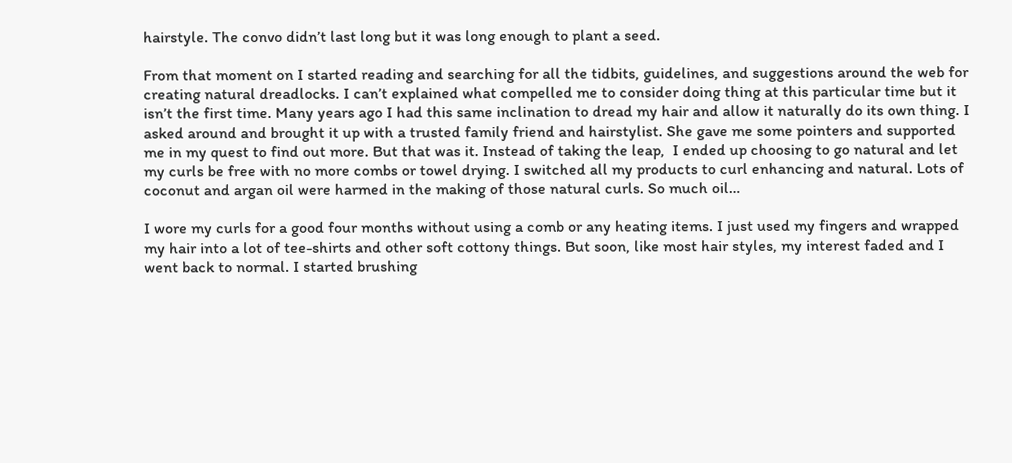hairstyle. The convo didn’t last long but it was long enough to plant a seed.

From that moment on I started reading and searching for all the tidbits, guidelines, and suggestions around the web for creating natural dreadlocks. I can’t explained what compelled me to consider doing thing at this particular time but it isn’t the first time. Many years ago I had this same inclination to dread my hair and allow it naturally do its own thing. I asked around and brought it up with a trusted family friend and hairstylist. She gave me some pointers and supported me in my quest to find out more. But that was it. Instead of taking the leap,  I ended up choosing to go natural and let my curls be free with no more combs or towel drying. I switched all my products to curl enhancing and natural. Lots of coconut and argan oil were harmed in the making of those natural curls. So much oil…

I wore my curls for a good four months without using a comb or any heating items. I just used my fingers and wrapped my hair into a lot of tee-shirts and other soft cottony things. But soon, like most hair styles, my interest faded and I went back to normal. I started brushing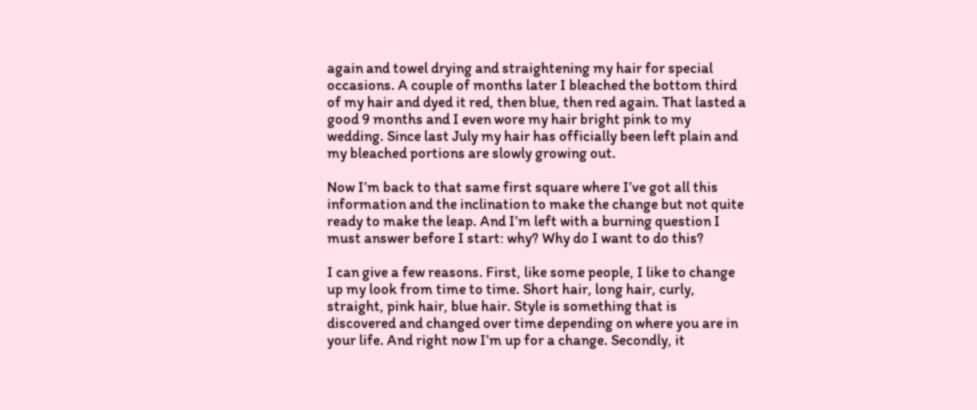again and towel drying and straightening my hair for special occasions. A couple of months later I bleached the bottom third of my hair and dyed it red, then blue, then red again. That lasted a good 9 months and I even wore my hair bright pink to my wedding. Since last July my hair has officially been left plain and my bleached portions are slowly growing out.

Now I’m back to that same first square where I’ve got all this information and the inclination to make the change but not quite ready to make the leap. And I’m left with a burning question I must answer before I start: why? Why do I want to do this?

I can give a few reasons. First, like some people, I like to change up my look from time to time. Short hair, long hair, curly, straight, pink hair, blue hair. Style is something that is discovered and changed over time depending on where you are in your life. And right now I’m up for a change. Secondly, it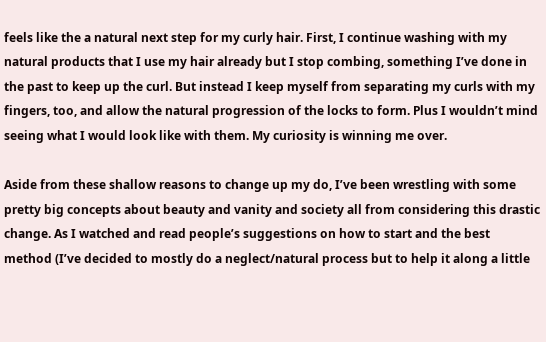feels like the a natural next step for my curly hair. First, I continue washing with my natural products that I use my hair already but I stop combing, something I’ve done in the past to keep up the curl. But instead I keep myself from separating my curls with my fingers, too, and allow the natural progression of the locks to form. Plus I wouldn’t mind seeing what I would look like with them. My curiosity is winning me over.

Aside from these shallow reasons to change up my do, I’ve been wrestling with some pretty big concepts about beauty and vanity and society all from considering this drastic change. As I watched and read people’s suggestions on how to start and the best method (I’ve decided to mostly do a neglect/natural process but to help it along a little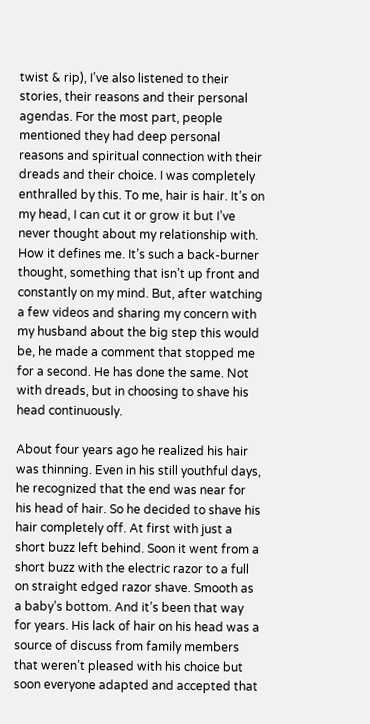twist & rip), I’ve also listened to their stories, their reasons and their personal agendas. For the most part, people mentioned they had deep personal reasons and spiritual connection with their dreads and their choice. I was completely enthralled by this. To me, hair is hair. It’s on my head, I can cut it or grow it but I’ve never thought about my relationship with. How it defines me. It’s such a back-burner thought, something that isn’t up front and constantly on my mind. But, after watching a few videos and sharing my concern with my husband about the big step this would be, he made a comment that stopped me for a second. He has done the same. Not with dreads, but in choosing to shave his head continuously.

About four years ago he realized his hair was thinning. Even in his still youthful days, he recognized that the end was near for his head of hair. So he decided to shave his hair completely off. At first with just a short buzz left behind. Soon it went from a short buzz with the electric razor to a full on straight edged razor shave. Smooth as a baby’s bottom. And it’s been that way for years. His lack of hair on his head was a source of discuss from family members that weren’t pleased with his choice but soon everyone adapted and accepted that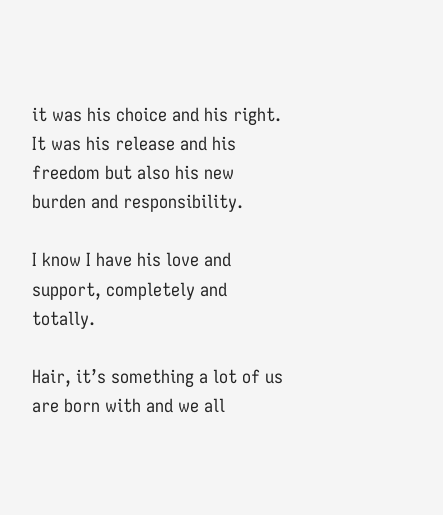it was his choice and his right. It was his release and his freedom but also his new burden and responsibility.

I know I have his love and support, completely and totally.

Hair, it’s something a lot of us are born with and we all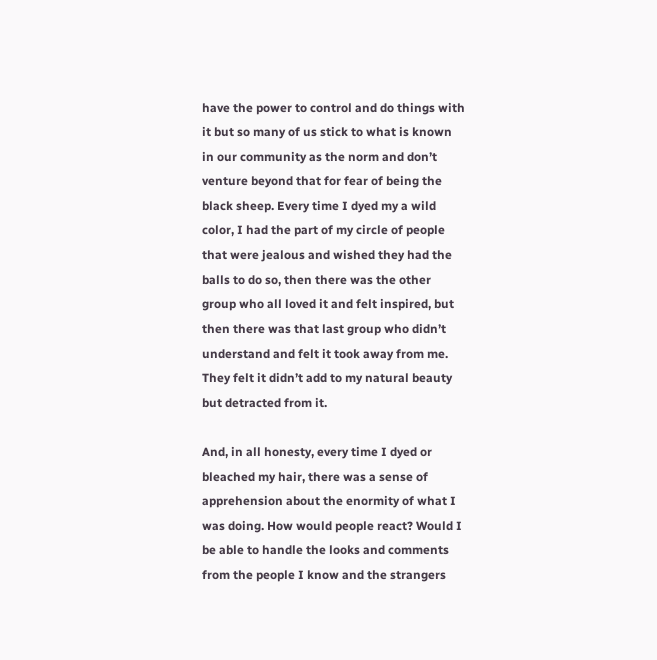have the power to control and do things with it but so many of us stick to what is known in our community as the norm and don’t venture beyond that for fear of being the black sheep. Every time I dyed my a wild color, I had the part of my circle of people that were jealous and wished they had the balls to do so, then there was the other group who all loved it and felt inspired, but then there was that last group who didn’t understand and felt it took away from me. They felt it didn’t add to my natural beauty but detracted from it.

And, in all honesty, every time I dyed or bleached my hair, there was a sense of apprehension about the enormity of what I was doing. How would people react? Would I be able to handle the looks and comments from the people I know and the strangers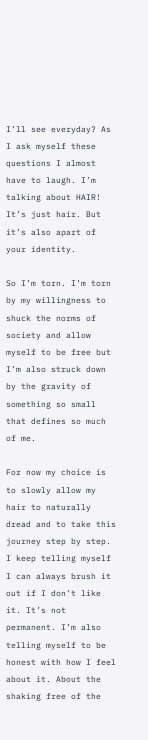I’ll see everyday? As I ask myself these questions I almost have to laugh. I’m talking about HAIR! It’s just hair. But it’s also apart of your identity.

So I’m torn. I’m torn by my willingness to shuck the norms of society and allow myself to be free but I’m also struck down by the gravity of something so small that defines so much of me.

For now my choice is to slowly allow my hair to naturally dread and to take this journey step by step. I keep telling myself I can always brush it out if I don’t like it. It’s not permanent. I’m also telling myself to be honest with how I feel about it. About the shaking free of the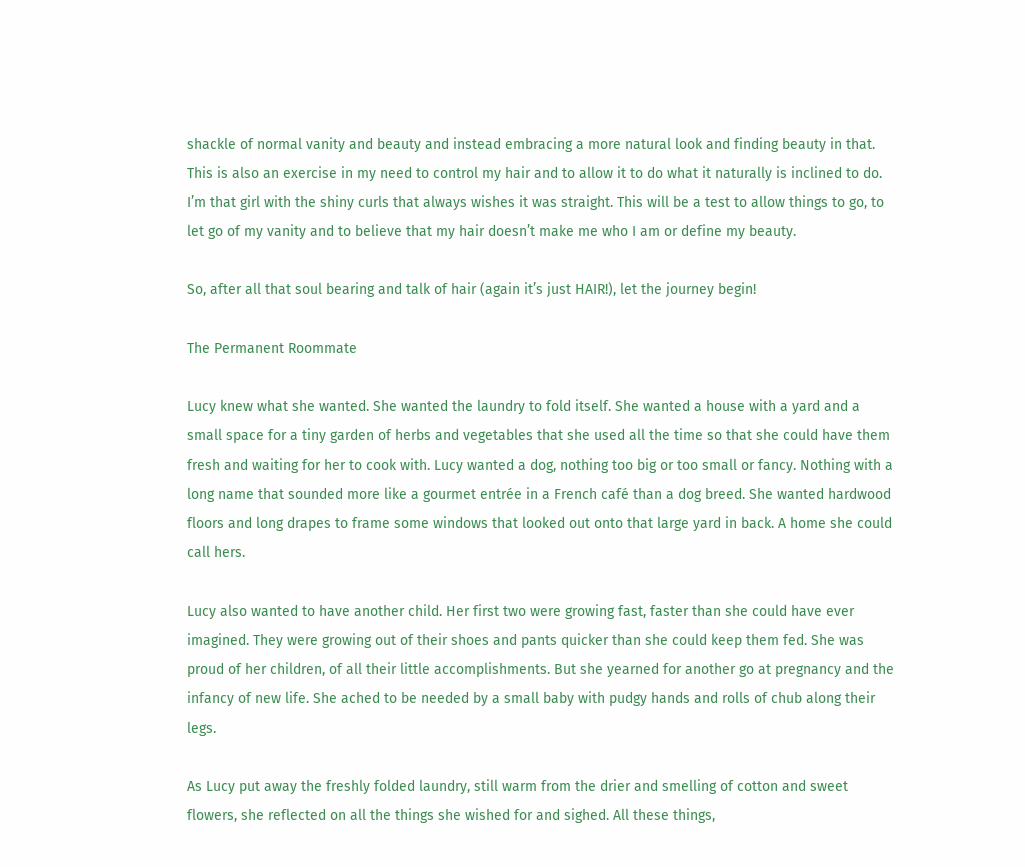shackle of normal vanity and beauty and instead embracing a more natural look and finding beauty in that. This is also an exercise in my need to control my hair and to allow it to do what it naturally is inclined to do. I’m that girl with the shiny curls that always wishes it was straight. This will be a test to allow things to go, to let go of my vanity and to believe that my hair doesn’t make me who I am or define my beauty.

So, after all that soul bearing and talk of hair (again it’s just HAIR!), let the journey begin!

The Permanent Roommate

Lucy knew what she wanted. She wanted the laundry to fold itself. She wanted a house with a yard and a small space for a tiny garden of herbs and vegetables that she used all the time so that she could have them fresh and waiting for her to cook with. Lucy wanted a dog, nothing too big or too small or fancy. Nothing with a long name that sounded more like a gourmet entrée in a French café than a dog breed. She wanted hardwood floors and long drapes to frame some windows that looked out onto that large yard in back. A home she could call hers.

Lucy also wanted to have another child. Her first two were growing fast, faster than she could have ever imagined. They were growing out of their shoes and pants quicker than she could keep them fed. She was proud of her children, of all their little accomplishments. But she yearned for another go at pregnancy and the infancy of new life. She ached to be needed by a small baby with pudgy hands and rolls of chub along their legs.

As Lucy put away the freshly folded laundry, still warm from the drier and smelling of cotton and sweet flowers, she reflected on all the things she wished for and sighed. All these things,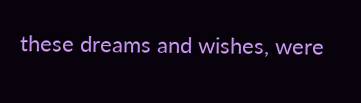these dreams and wishes, were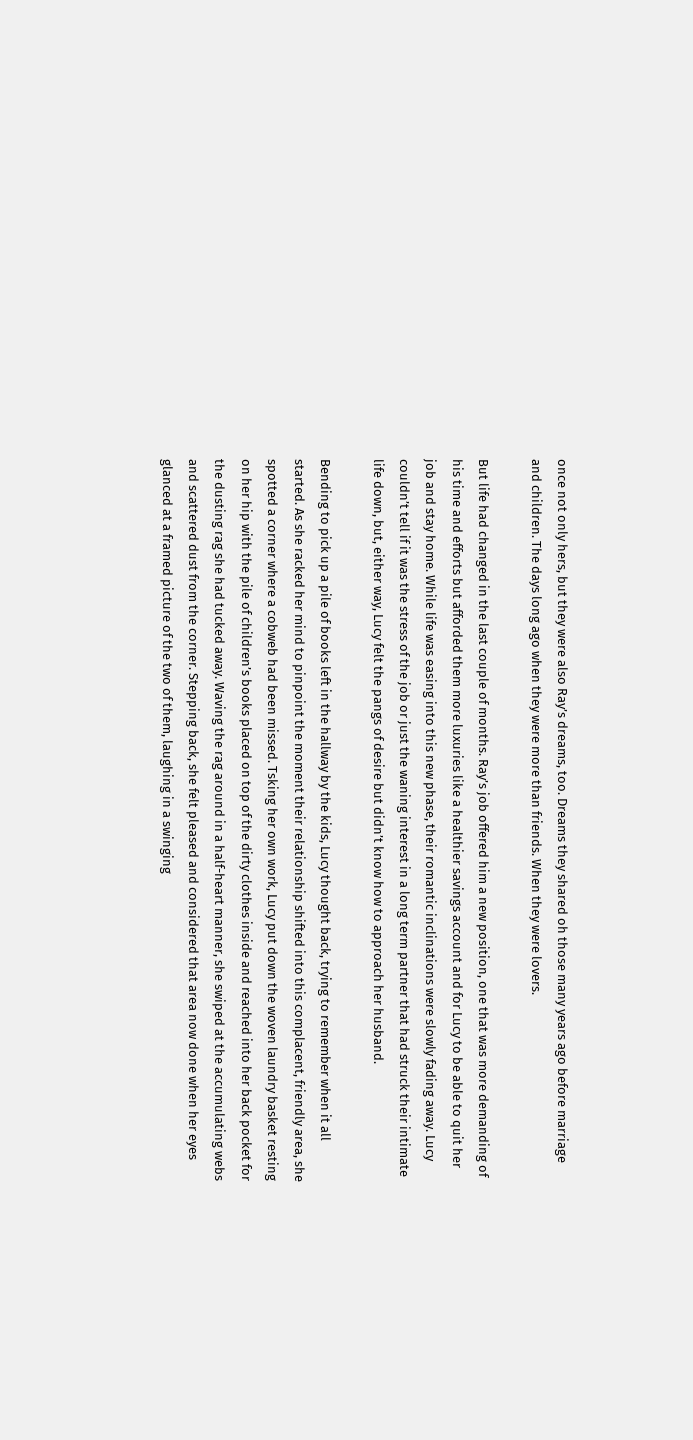once not only hers, but they were also Ray’s dreams, too. Dreams they shared oh those many years ago before marriage and children. The days long ago when they were more than friends. When they were lovers.

But life had changed in the last couple of months. Ray’s job offered him a new position, one that was more demanding of his time and efforts but afforded them more luxuries like a healthier savings account and for Lucy to be able to quit her job and stay home. While life was easing into this new phase, their romantic inclinations were slowly fading away. Lucy couldn’t tell if it was the stress of the job or just the waning interest in a long term partner that had struck their intimate life down, but, either way, Lucy felt the pangs of desire but didn’t know how to approach her husband.

Bending to pick up a pile of books left in the hallway by the kids, Lucy thought back, trying to remember when it all started. As she racked her mind to pinpoint the moment their relationship shifted into this complacent, friendly area, she spotted a corner where a cobweb had been missed. Tsking her own work, Lucy put down the woven laundry basket resting on her hip with the pile of children’s books placed on top of the dirty clothes inside and reached into her back pocket for the dusting rag she had tucked away. Waving the rag around in a half-heart manner, she swiped at the accumulating webs and scattered dust from the corner. Stepping back, she felt pleased and considered that area now done when her eyes glanced at a framed picture of the two of them, laughing in a swinging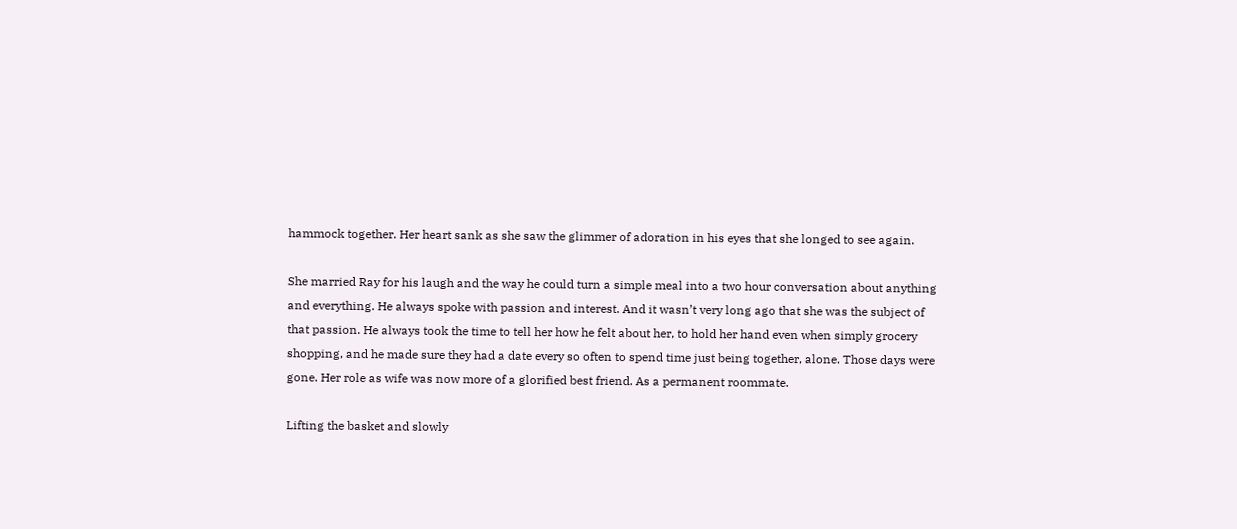hammock together. Her heart sank as she saw the glimmer of adoration in his eyes that she longed to see again.

She married Ray for his laugh and the way he could turn a simple meal into a two hour conversation about anything and everything. He always spoke with passion and interest. And it wasn’t very long ago that she was the subject of that passion. He always took the time to tell her how he felt about her, to hold her hand even when simply grocery shopping, and he made sure they had a date every so often to spend time just being together, alone. Those days were gone. Her role as wife was now more of a glorified best friend. As a permanent roommate.

Lifting the basket and slowly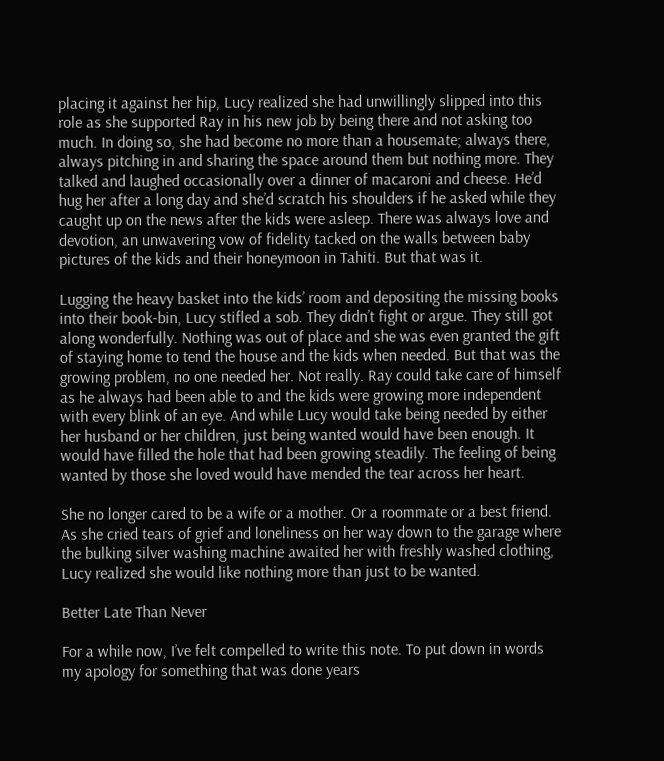placing it against her hip, Lucy realized she had unwillingly slipped into this role as she supported Ray in his new job by being there and not asking too much. In doing so, she had become no more than a housemate; always there, always pitching in and sharing the space around them but nothing more. They talked and laughed occasionally over a dinner of macaroni and cheese. He’d hug her after a long day and she’d scratch his shoulders if he asked while they caught up on the news after the kids were asleep. There was always love and devotion, an unwavering vow of fidelity tacked on the walls between baby pictures of the kids and their honeymoon in Tahiti. But that was it.

Lugging the heavy basket into the kids’ room and depositing the missing books into their book-bin, Lucy stifled a sob. They didn’t fight or argue. They still got along wonderfully. Nothing was out of place and she was even granted the gift of staying home to tend the house and the kids when needed. But that was the growing problem, no one needed her. Not really. Ray could take care of himself as he always had been able to and the kids were growing more independent with every blink of an eye. And while Lucy would take being needed by either her husband or her children, just being wanted would have been enough. It would have filled the hole that had been growing steadily. The feeling of being wanted by those she loved would have mended the tear across her heart.

She no longer cared to be a wife or a mother. Or a roommate or a best friend. As she cried tears of grief and loneliness on her way down to the garage where the bulking silver washing machine awaited her with freshly washed clothing, Lucy realized she would like nothing more than just to be wanted.

Better Late Than Never

For a while now, I’ve felt compelled to write this note. To put down in words my apology for something that was done years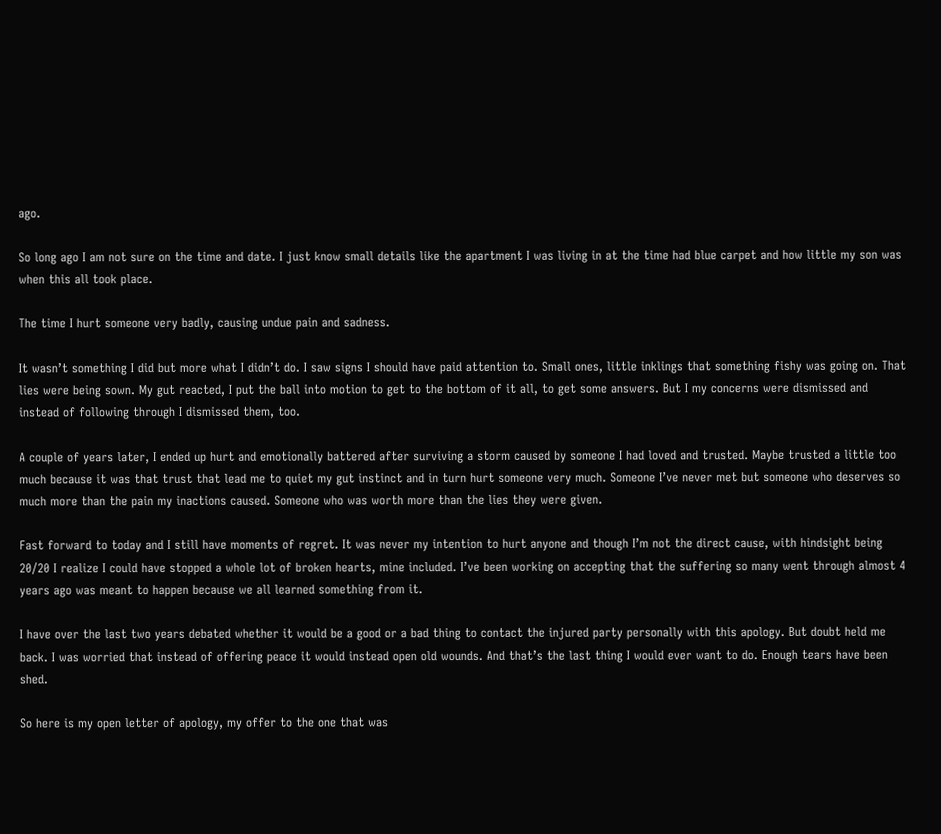ago.

So long ago I am not sure on the time and date. I just know small details like the apartment I was living in at the time had blue carpet and how little my son was when this all took place.

The time I hurt someone very badly, causing undue pain and sadness.

It wasn’t something I did but more what I didn’t do. I saw signs I should have paid attention to. Small ones, little inklings that something fishy was going on. That lies were being sown. My gut reacted, I put the ball into motion to get to the bottom of it all, to get some answers. But I my concerns were dismissed and instead of following through I dismissed them, too.

A couple of years later, I ended up hurt and emotionally battered after surviving a storm caused by someone I had loved and trusted. Maybe trusted a little too much because it was that trust that lead me to quiet my gut instinct and in turn hurt someone very much. Someone I’ve never met but someone who deserves so much more than the pain my inactions caused. Someone who was worth more than the lies they were given.

Fast forward to today and I still have moments of regret. It was never my intention to hurt anyone and though I’m not the direct cause, with hindsight being 20/20 I realize I could have stopped a whole lot of broken hearts, mine included. I’ve been working on accepting that the suffering so many went through almost 4 years ago was meant to happen because we all learned something from it.

I have over the last two years debated whether it would be a good or a bad thing to contact the injured party personally with this apology. But doubt held me back. I was worried that instead of offering peace it would instead open old wounds. And that’s the last thing I would ever want to do. Enough tears have been shed.

So here is my open letter of apology, my offer to the one that was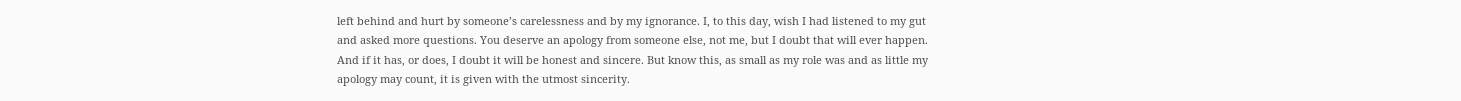left behind and hurt by someone’s carelessness and by my ignorance. I, to this day, wish I had listened to my gut and asked more questions. You deserve an apology from someone else, not me, but I doubt that will ever happen. And if it has, or does, I doubt it will be honest and sincere. But know this, as small as my role was and as little my apology may count, it is given with the utmost sincerity.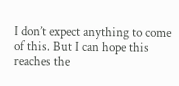I don’t expect anything to come of this. But I can hope this reaches the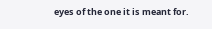eyes of the one it is meant for.